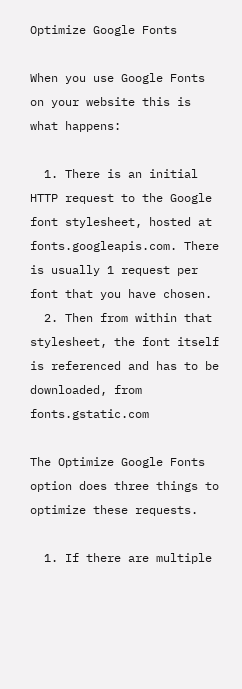Optimize Google Fonts

When you use Google Fonts on your website this is what happens:

  1. There is an initial HTTP request to the Google font stylesheet, hosted at fonts.googleapis.com. There is usually 1 request per font that you have chosen.
  2. Then from within that stylesheet, the font itself is referenced and has to be downloaded, from fonts.gstatic.com

The Optimize Google Fonts option does three things to optimize these requests.

  1. If there are multiple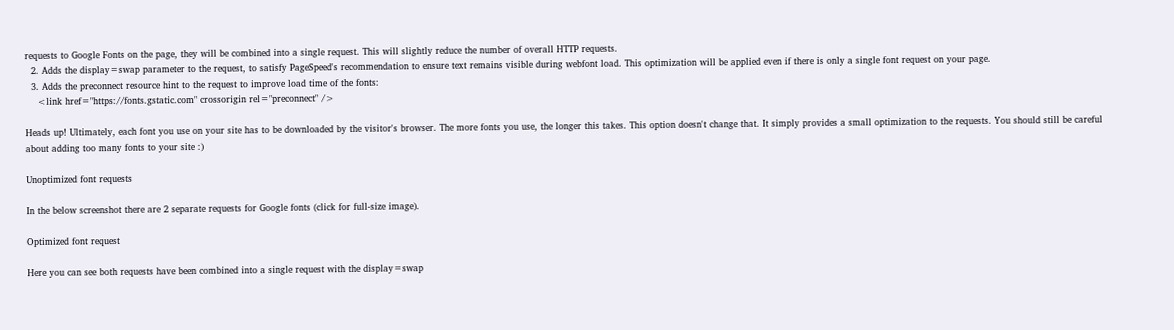requests to Google Fonts on the page, they will be combined into a single request. This will slightly reduce the number of overall HTTP requests.
  2. Adds the display=swap parameter to the request, to satisfy PageSpeed's recommendation to ensure text remains visible during webfont load. This optimization will be applied even if there is only a single font request on your page.
  3. Adds the preconnect resource hint to the request to improve load time of the fonts:
    <link href="https://fonts.gstatic.com" crossorigin rel="preconnect" />

Heads up! Ultimately, each font you use on your site has to be downloaded by the visitor's browser. The more fonts you use, the longer this takes. This option doesn't change that. It simply provides a small optimization to the requests. You should still be careful about adding too many fonts to your site :)

Unoptimized font requests

In the below screenshot there are 2 separate requests for Google fonts (click for full-size image).

Optimized font request

Here you can see both requests have been combined into a single request with the display=swap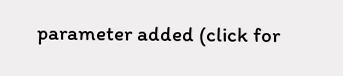parameter added (click for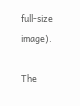full-size image).

The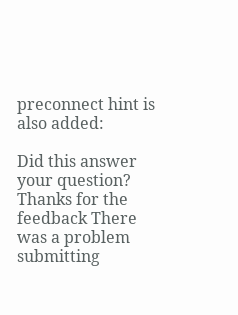preconnect hint is also added:

Did this answer your question? Thanks for the feedback There was a problem submitting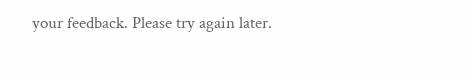your feedback. Please try again later.